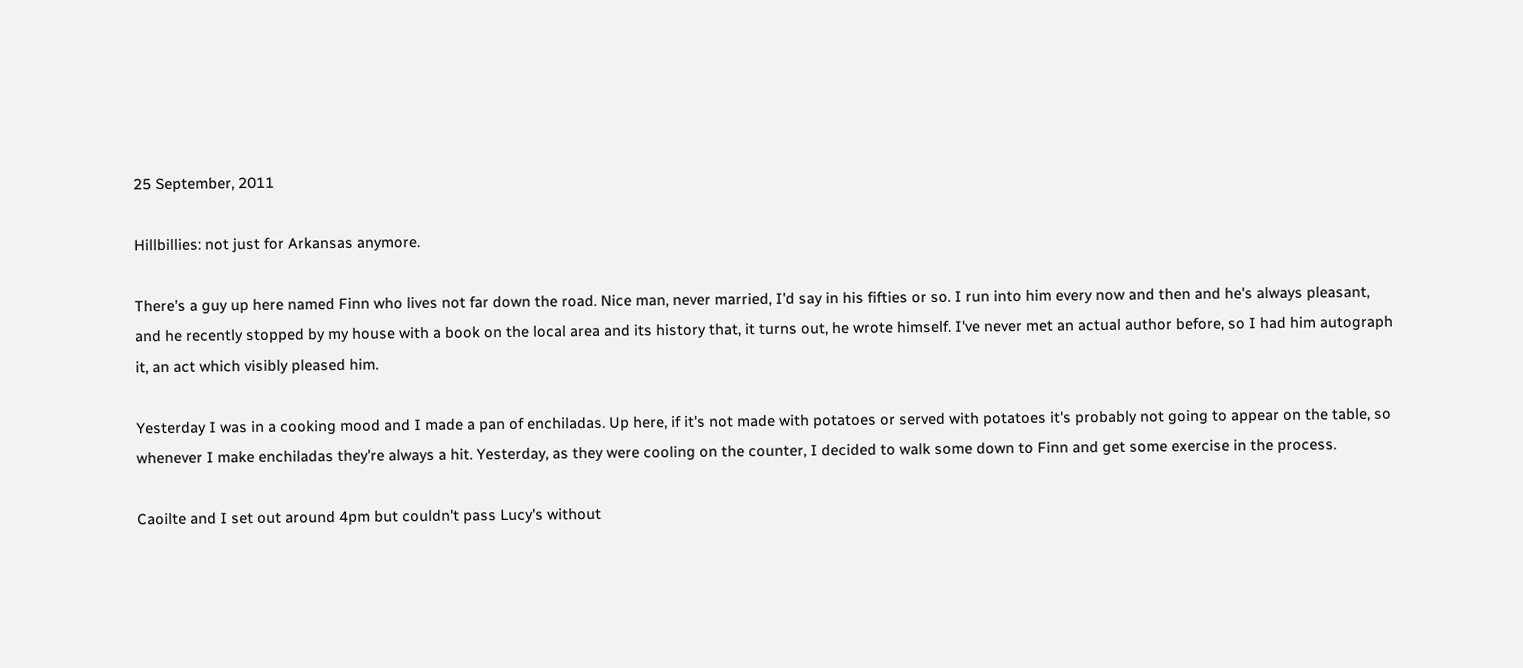25 September, 2011

Hillbillies: not just for Arkansas anymore.

There's a guy up here named Finn who lives not far down the road. Nice man, never married, I'd say in his fifties or so. I run into him every now and then and he's always pleasant, and he recently stopped by my house with a book on the local area and its history that, it turns out, he wrote himself. I've never met an actual author before, so I had him autograph it, an act which visibly pleased him.

Yesterday I was in a cooking mood and I made a pan of enchiladas. Up here, if it's not made with potatoes or served with potatoes it's probably not going to appear on the table, so whenever I make enchiladas they're always a hit. Yesterday, as they were cooling on the counter, I decided to walk some down to Finn and get some exercise in the process.

Caoilte and I set out around 4pm but couldn't pass Lucy's without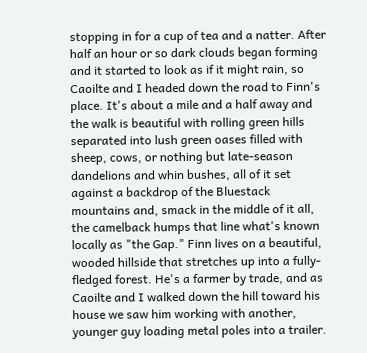stopping in for a cup of tea and a natter. After half an hour or so dark clouds began forming and it started to look as if it might rain, so Caoilte and I headed down the road to Finn's place. It's about a mile and a half away and the walk is beautiful with rolling green hills separated into lush green oases filled with sheep, cows, or nothing but late-season dandelions and whin bushes, all of it set against a backdrop of the Bluestack mountains and, smack in the middle of it all, the camelback humps that line what's known locally as "the Gap." Finn lives on a beautiful, wooded hillside that stretches up into a fully-fledged forest. He's a farmer by trade, and as Caoilte and I walked down the hill toward his house we saw him working with another, younger guy loading metal poles into a trailer.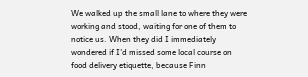We walked up the small lane to where they were working and stood, waiting for one of them to notice us. When they did I immediately wondered if I'd missed some local course on food delivery etiquette, because Finn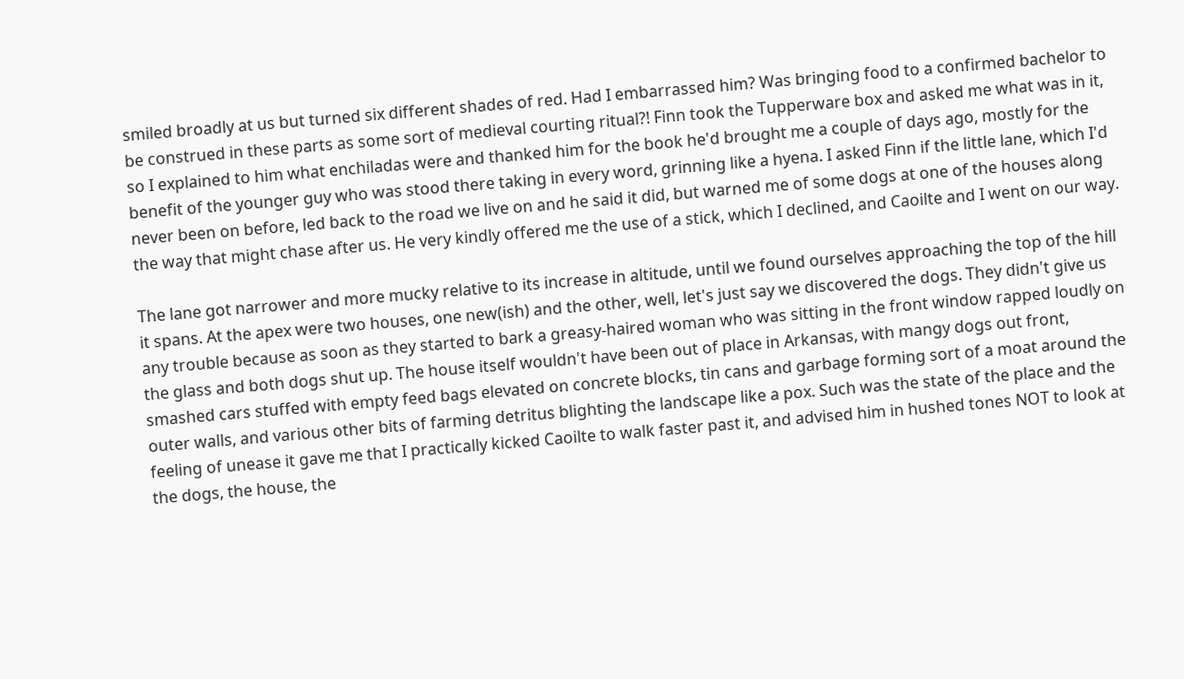smiled broadly at us but turned six different shades of red. Had I embarrassed him? Was bringing food to a confirmed bachelor to be construed in these parts as some sort of medieval courting ritual?! Finn took the Tupperware box and asked me what was in it, so I explained to him what enchiladas were and thanked him for the book he'd brought me a couple of days ago, mostly for the benefit of the younger guy who was stood there taking in every word, grinning like a hyena. I asked Finn if the little lane, which I'd never been on before, led back to the road we live on and he said it did, but warned me of some dogs at one of the houses along the way that might chase after us. He very kindly offered me the use of a stick, which I declined, and Caoilte and I went on our way.

The lane got narrower and more mucky relative to its increase in altitude, until we found ourselves approaching the top of the hill it spans. At the apex were two houses, one new(ish) and the other, well, let's just say we discovered the dogs. They didn't give us any trouble because as soon as they started to bark a greasy-haired woman who was sitting in the front window rapped loudly on the glass and both dogs shut up. The house itself wouldn't have been out of place in Arkansas, with mangy dogs out front, smashed cars stuffed with empty feed bags elevated on concrete blocks, tin cans and garbage forming sort of a moat around the outer walls, and various other bits of farming detritus blighting the landscape like a pox. Such was the state of the place and the feeling of unease it gave me that I practically kicked Caoilte to walk faster past it, and advised him in hushed tones NOT to look at the dogs, the house, the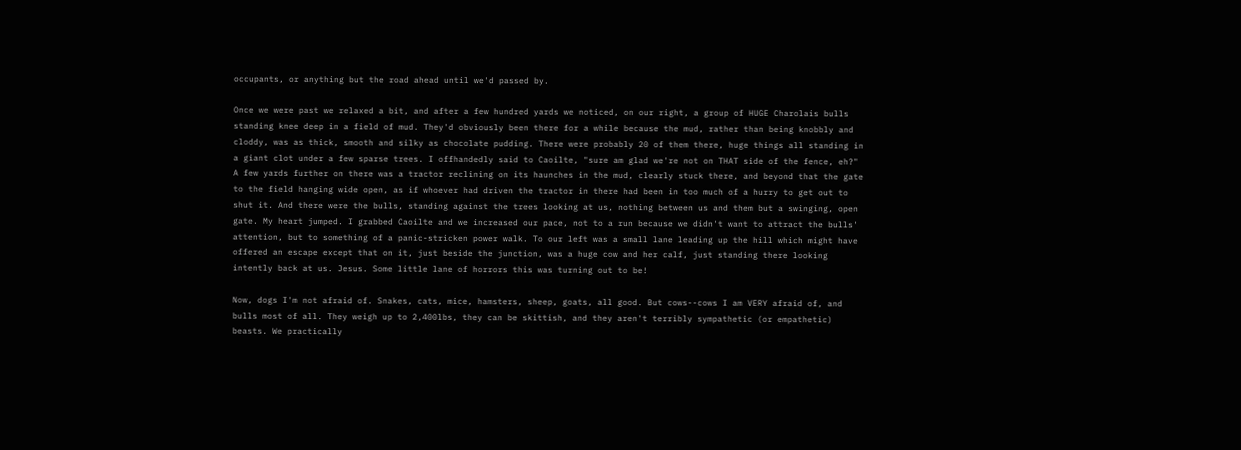occupants, or anything but the road ahead until we'd passed by.

Once we were past we relaxed a bit, and after a few hundred yards we noticed, on our right, a group of HUGE Charolais bulls standing knee deep in a field of mud. They'd obviously been there for a while because the mud, rather than being knobbly and cloddy, was as thick, smooth and silky as chocolate pudding. There were probably 20 of them there, huge things all standing in a giant clot under a few sparse trees. I offhandedly said to Caoilte, "sure am glad we're not on THAT side of the fence, eh?" A few yards further on there was a tractor reclining on its haunches in the mud, clearly stuck there, and beyond that the gate to the field hanging wide open, as if whoever had driven the tractor in there had been in too much of a hurry to get out to shut it. And there were the bulls, standing against the trees looking at us, nothing between us and them but a swinging, open gate. My heart jumped. I grabbed Caoilte and we increased our pace, not to a run because we didn't want to attract the bulls' attention, but to something of a panic-stricken power walk. To our left was a small lane leading up the hill which might have offered an escape except that on it, just beside the junction, was a huge cow and her calf, just standing there looking intently back at us. Jesus. Some little lane of horrors this was turning out to be!

Now, dogs I'm not afraid of. Snakes, cats, mice, hamsters, sheep, goats, all good. But cows--cows I am VERY afraid of, and bulls most of all. They weigh up to 2,400lbs, they can be skittish, and they aren't terribly sympathetic (or empathetic) beasts. We practically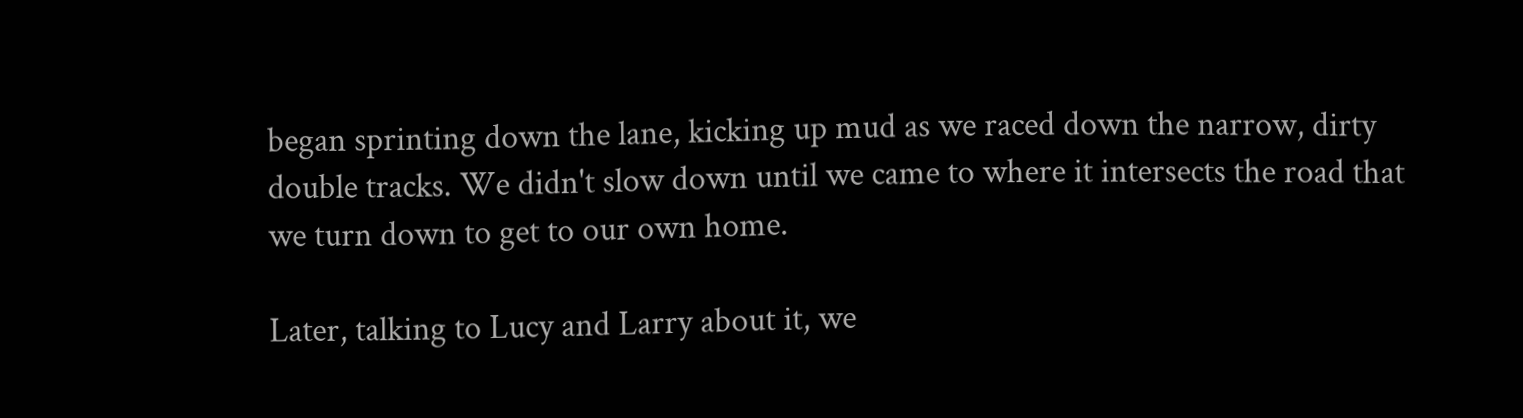began sprinting down the lane, kicking up mud as we raced down the narrow, dirty double tracks. We didn't slow down until we came to where it intersects the road that we turn down to get to our own home.

Later, talking to Lucy and Larry about it, we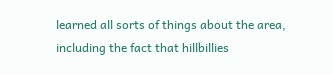learned all sorts of things about the area, including the fact that hillbillies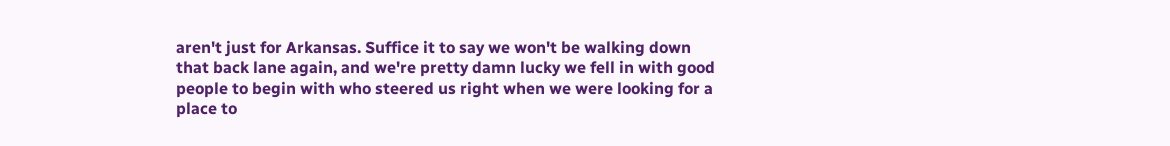aren't just for Arkansas. Suffice it to say we won't be walking down that back lane again, and we're pretty damn lucky we fell in with good people to begin with who steered us right when we were looking for a place to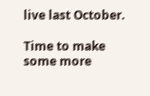live last October.

Time to make some more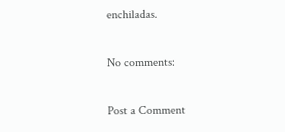enchiladas.

No comments:

Post a Comment